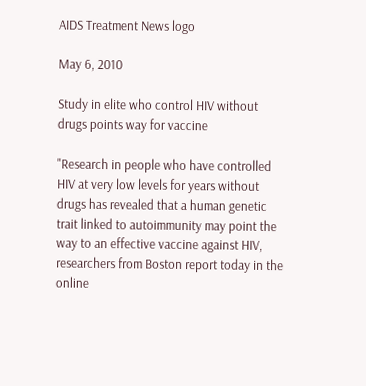AIDS Treatment News logo

May 6, 2010

Study in elite who control HIV without drugs points way for vaccine

"Research in people who have controlled HIV at very low levels for years without drugs has revealed that a human genetic trait linked to autoimmunity may point the way to an effective vaccine against HIV, researchers from Boston report today in the online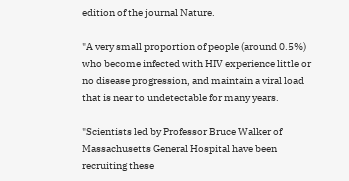edition of the journal Nature.

"A very small proportion of people (around 0.5%) who become infected with HIV experience little or no disease progression, and maintain a viral load that is near to undetectable for many years.

"Scientists led by Professor Bruce Walker of Massachusetts General Hospital have been recruiting these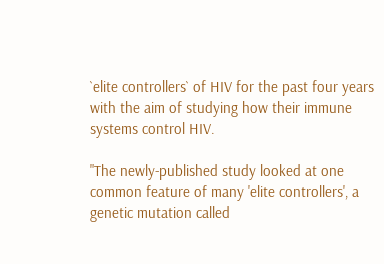`elite controllers` of HIV for the past four years with the aim of studying how their immune systems control HIV.

"The newly-published study looked at one common feature of many 'elite controllers', a genetic mutation called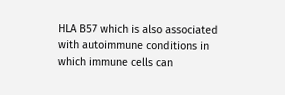HLA B57 which is also associated with autoimmune conditions in which immune cells can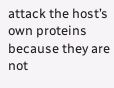attack the host’s own proteins because they are not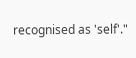recognised as 'self'."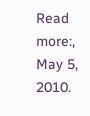Read more:, May 5, 2010.